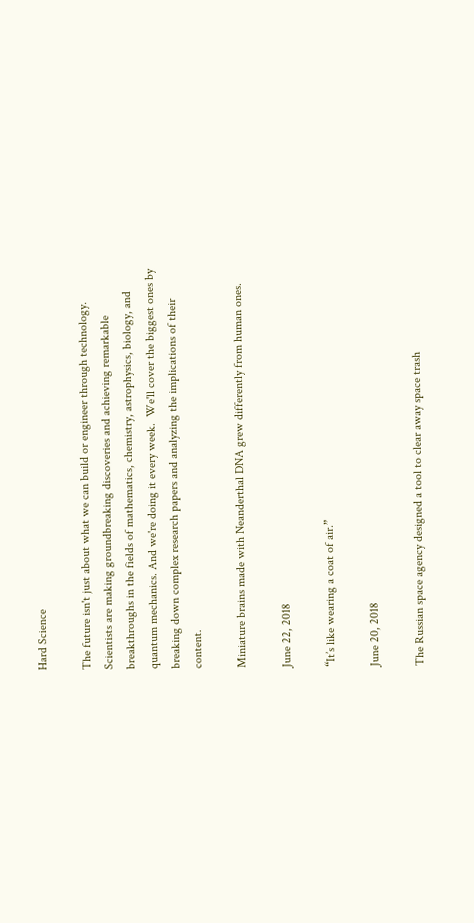Hard Science

The future isn't just about what we can build or engineer through technology. Scientists are making groundbreaking discoveries and achieving remarkable breakthroughs in the fields of mathematics, chemistry, astrophysics, biology, and quantum mechanics. And we're doing it every week.  We'll cover the biggest ones by breaking down complex research papers and analyzing the implications of their content.

Miniature brains made with Neanderthal DNA grew differently from human ones.

June 22, 2018

“It’s like wearing a coat of air.”

June 20, 2018

The Russian space agency designed a tool to clear away space trash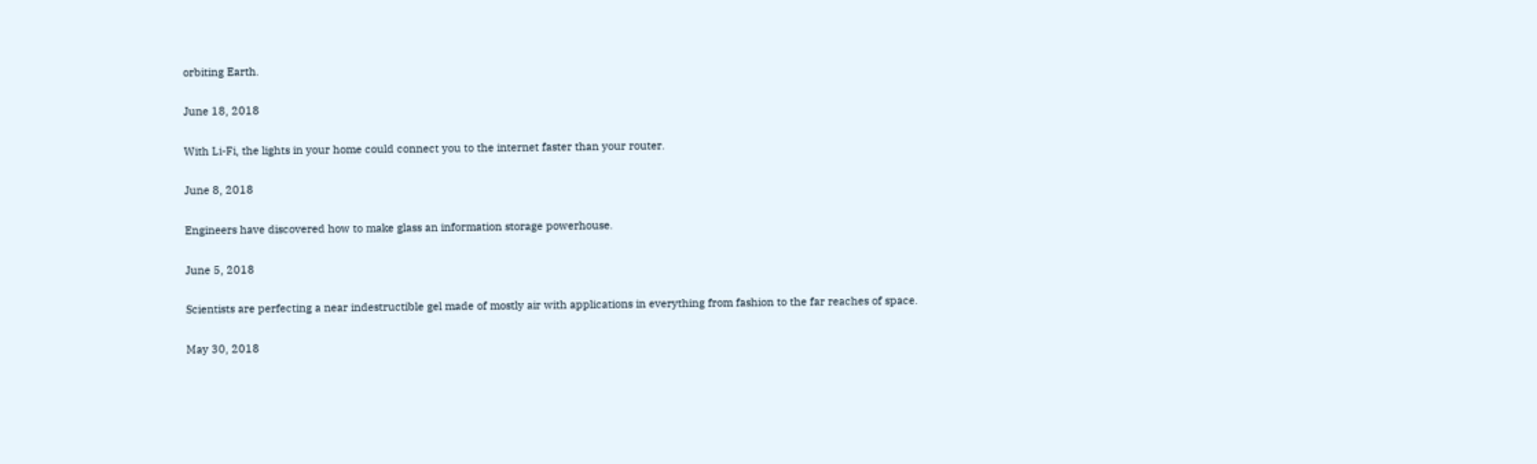orbiting Earth.

June 18, 2018

With Li-Fi, the lights in your home could connect you to the internet faster than your router.

June 8, 2018

Engineers have discovered how to make glass an information storage powerhouse.

June 5, 2018

Scientists are perfecting a near indestructible gel made of mostly air with applications in everything from fashion to the far reaches of space.

May 30, 2018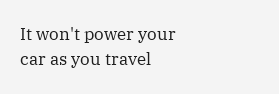It won't power your car as you travel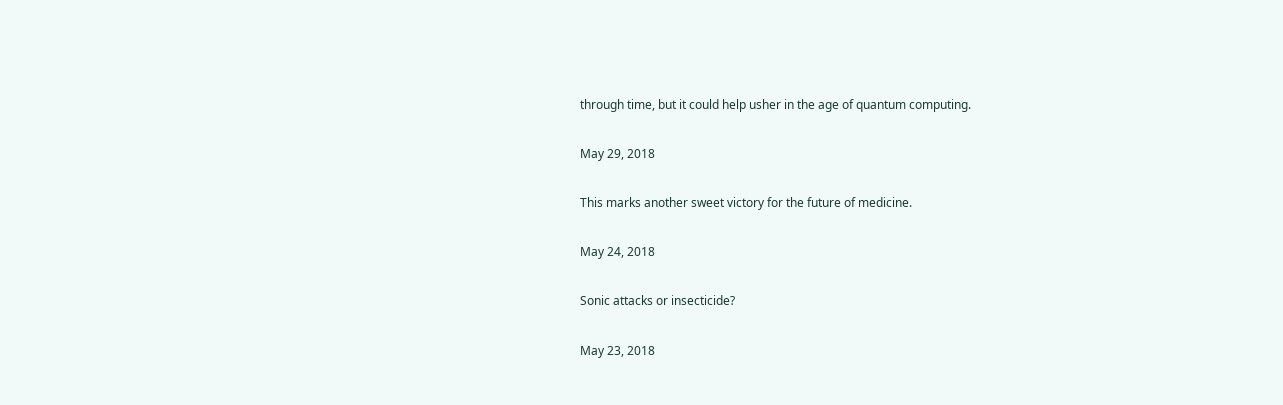through time, but it could help usher in the age of quantum computing.

May 29, 2018

This marks another sweet victory for the future of medicine.

May 24, 2018

Sonic attacks or insecticide?

May 23, 2018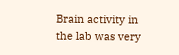Brain activity in the lab was very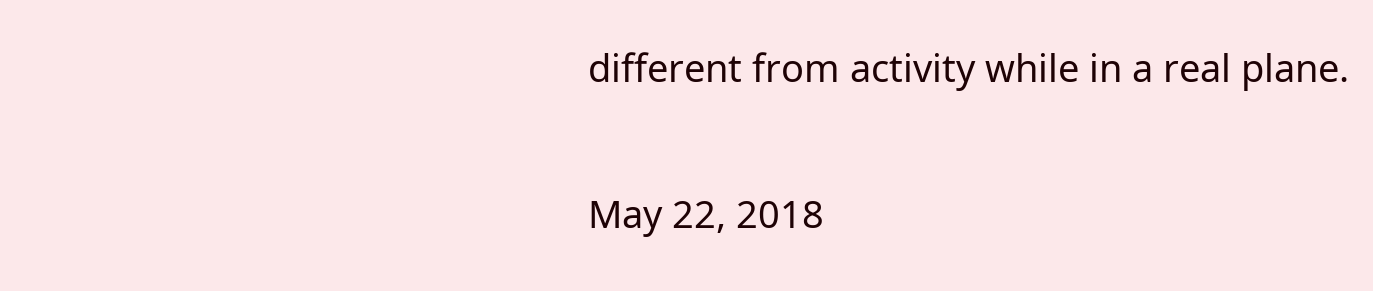different from activity while in a real plane.

May 22, 2018